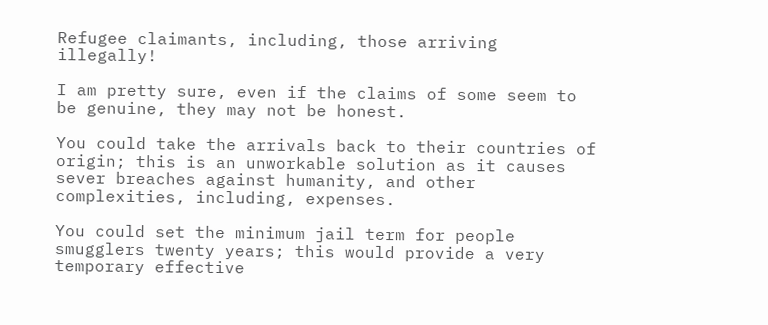Refugee claimants, including, those arriving illegally!

I am pretty sure, even if the claims of some seem to be genuine, they may not be honest.

You could take the arrivals back to their countries of origin; this is an unworkable solution as it causes sever breaches against humanity, and other complexities, including, expenses.

You could set the minimum jail term for people smugglers twenty years; this would provide a very temporary effective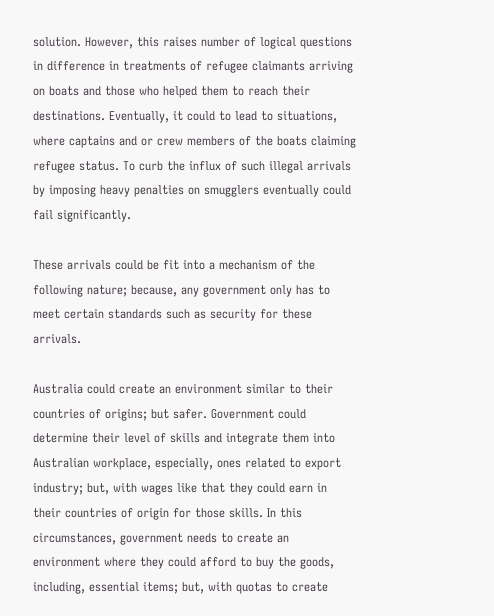solution. However, this raises number of logical questions in difference in treatments of refugee claimants arriving on boats and those who helped them to reach their destinations. Eventually, it could to lead to situations, where captains and or crew members of the boats claiming refugee status. To curb the influx of such illegal arrivals by imposing heavy penalties on smugglers eventually could fail significantly.

These arrivals could be fit into a mechanism of the following nature; because, any government only has to meet certain standards such as security for these arrivals.

Australia could create an environment similar to their countries of origins; but safer. Government could determine their level of skills and integrate them into Australian workplace, especially, ones related to export industry; but, with wages like that they could earn in their countries of origin for those skills. In this circumstances, government needs to create an environment where they could afford to buy the goods, including, essential items; but, with quotas to create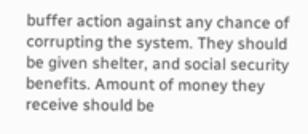buffer action against any chance of corrupting the system. They should be given shelter, and social security benefits. Amount of money they receive should be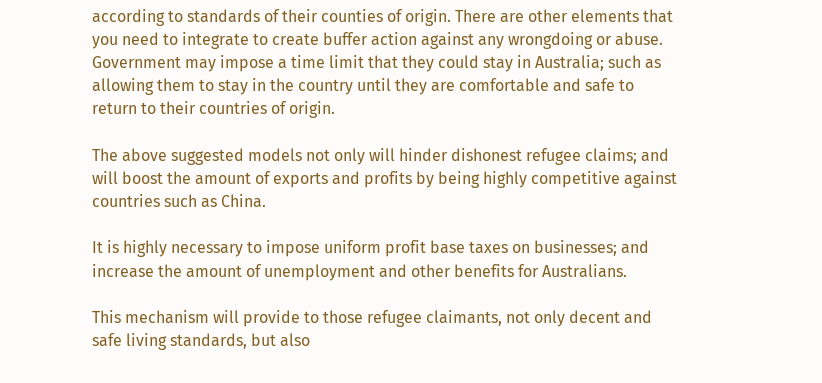according to standards of their counties of origin. There are other elements that you need to integrate to create buffer action against any wrongdoing or abuse. Government may impose a time limit that they could stay in Australia; such as allowing them to stay in the country until they are comfortable and safe to return to their countries of origin.

The above suggested models not only will hinder dishonest refugee claims; and will boost the amount of exports and profits by being highly competitive against countries such as China.

It is highly necessary to impose uniform profit base taxes on businesses; and increase the amount of unemployment and other benefits for Australians.

This mechanism will provide to those refugee claimants, not only decent and safe living standards, but also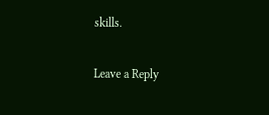skills.

Leave a Reply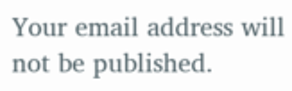Your email address will not be published.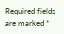Required fields are marked *